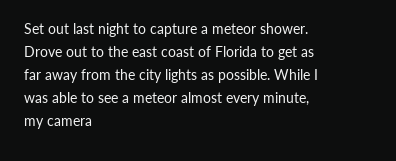Set out last night to capture a meteor shower. Drove out to the east coast of Florida to get as far away from the city lights as possible. While I was able to see a meteor almost every minute, my camera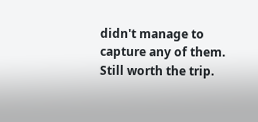didn't manage to capture any of them. Still worth the trip.